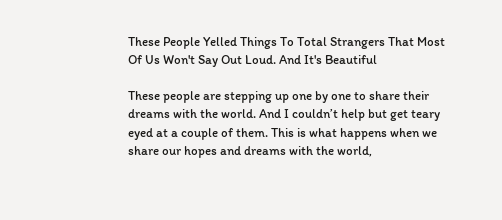These People Yelled Things To Total Strangers That Most Of Us Won't Say Out Loud. And It's Beautiful

These people are stepping up one by one to share their dreams with the world. And I couldn’t help but get teary eyed at a couple of them. This is what happens when we share our hopes and dreams with the world,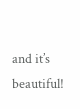and it’s beautiful!